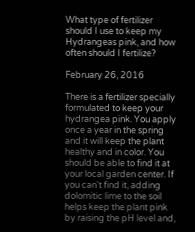What type of fertilizer should I use to keep my Hydrangeas pink, and how often should I fertilize?

February 26, 2016

There is a fertilizer specially formulated to keep your hydrangea pink. You apply once a year in the spring and it will keep the plant healthy and in color. You should be able to find it at your local garden center. If you can't find it, adding dolomitic lime to the soil helps keep the plant pink by raising the pH level and,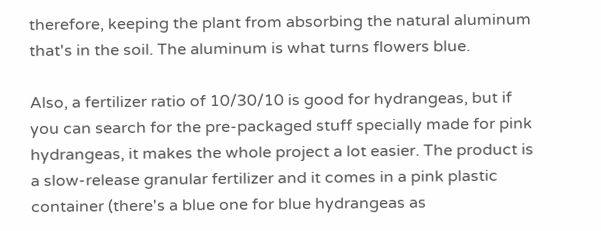therefore, keeping the plant from absorbing the natural aluminum that's in the soil. The aluminum is what turns flowers blue.

Also, a fertilizer ratio of 10/30/10 is good for hydrangeas, but if you can search for the pre-packaged stuff specially made for pink hydrangeas, it makes the whole project a lot easier. The product is a slow-release granular fertilizer and it comes in a pink plastic container (there's a blue one for blue hydrangeas as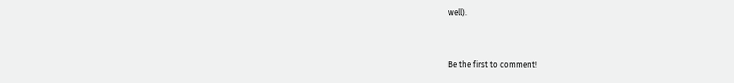well).


Be the first to comment!